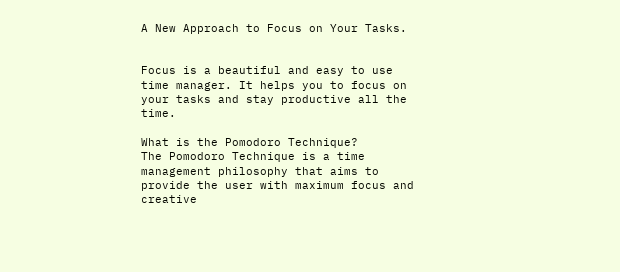A New Approach to Focus on Your Tasks.


Focus is a beautiful and easy to use time manager. It helps you to focus on your tasks and stay productive all the time.

What is the Pomodoro Technique?
The Pomodoro Technique is a time management philosophy that aims to provide the user with maximum focus and creative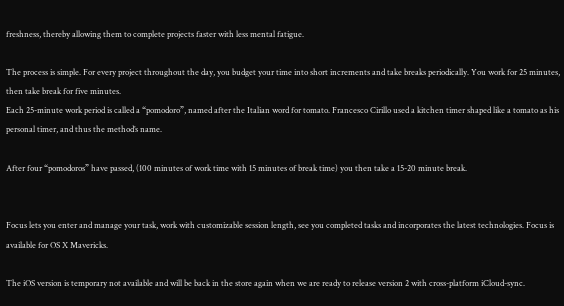freshness, thereby allowing them to complete projects faster with less mental fatigue.

The process is simple. For every project throughout the day, you budget your time into short increments and take breaks periodically. You work for 25 minutes, then take break for five minutes.
Each 25-minute work period is called a “pomodoro”, named after the Italian word for tomato. Francesco Cirillo used a kitchen timer shaped like a tomato as his personal timer, and thus the method’s name.

After four “pomodoros” have passed, (100 minutes of work time with 15 minutes of break time) you then take a 15-20 minute break.


Focus lets you enter and manage your task, work with customizable session length, see you completed tasks and incorporates the latest technologies. Focus is available for OS X Mavericks.

The iOS version is temporary not available and will be back in the store again when we are ready to release version 2 with cross-platform iCloud-sync.